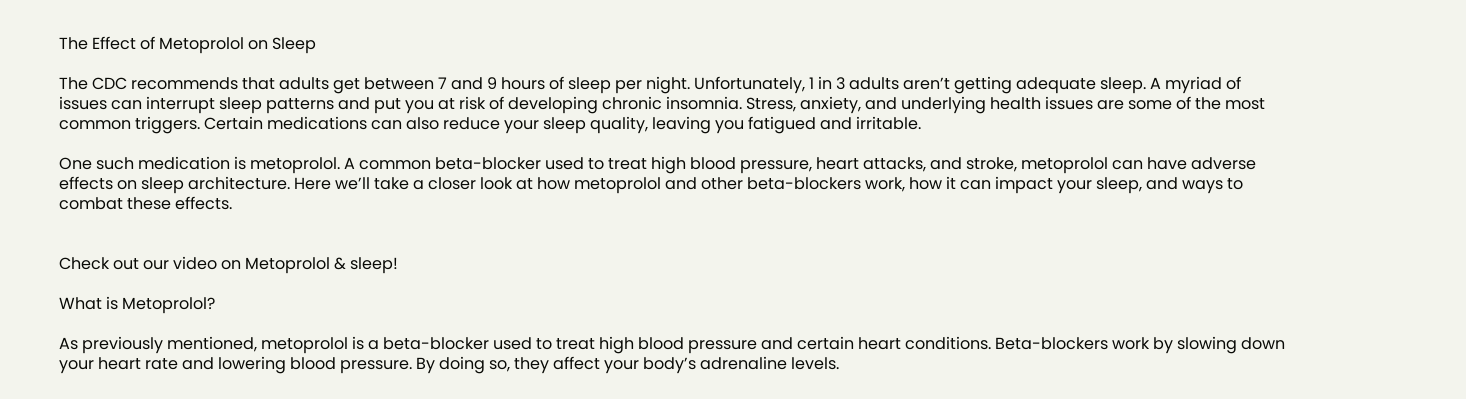The Effect of Metoprolol on Sleep

The CDC recommends that adults get between 7 and 9 hours of sleep per night. Unfortunately, 1 in 3 adults aren’t getting adequate sleep. A myriad of issues can interrupt sleep patterns and put you at risk of developing chronic insomnia. Stress, anxiety, and underlying health issues are some of the most common triggers. Certain medications can also reduce your sleep quality, leaving you fatigued and irritable.

One such medication is metoprolol. A common beta-blocker used to treat high blood pressure, heart attacks, and stroke, metoprolol can have adverse effects on sleep architecture. Here we’ll take a closer look at how metoprolol and other beta-blockers work, how it can impact your sleep, and ways to combat these effects.


Check out our video on Metoprolol & sleep!

What is Metoprolol?

As previously mentioned, metoprolol is a beta-blocker used to treat high blood pressure and certain heart conditions. Beta-blockers work by slowing down your heart rate and lowering blood pressure. By doing so, they affect your body’s adrenaline levels.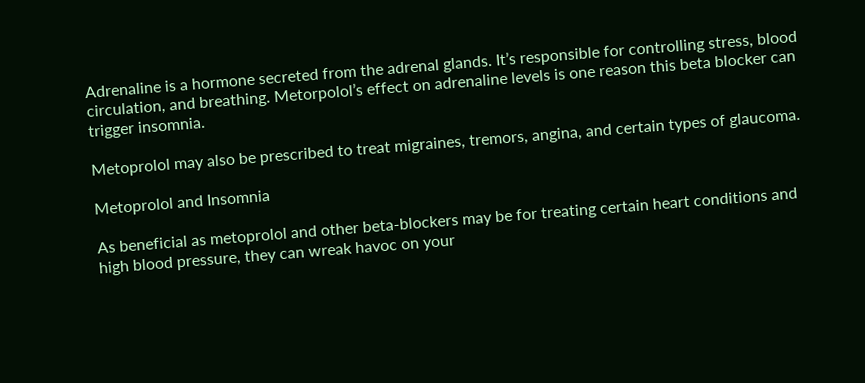Adrenaline is a hormone secreted from the adrenal glands. It’s responsible for controlling stress, blood circulation, and breathing. Metorpolol’s effect on adrenaline levels is one reason this beta blocker can trigger insomnia.

Metoprolol may also be prescribed to treat migraines, tremors, angina, and certain types of glaucoma.

Metoprolol and Insomnia

As beneficial as metoprolol and other beta-blockers may be for treating certain heart conditions and high blood pressure, they can wreak havoc on your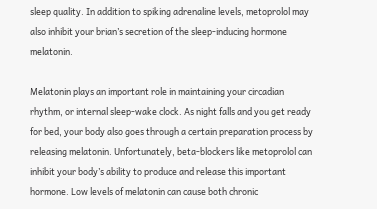sleep quality. In addition to spiking adrenaline levels, metoprolol may also inhibit your brian’s secretion of the sleep-inducing hormone melatonin.

Melatonin plays an important role in maintaining your circadian rhythm, or internal sleep-wake clock. As night falls and you get ready for bed, your body also goes through a certain preparation process by releasing melatonin. Unfortunately, beta-blockers like metoprolol can inhibit your body’s ability to produce and release this important hormone. Low levels of melatonin can cause both chronic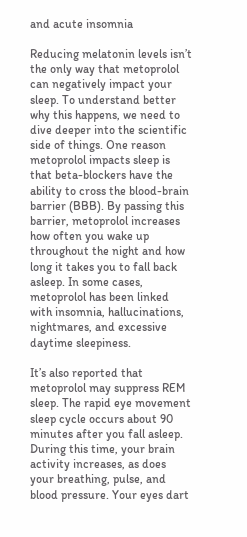and acute insomnia

Reducing melatonin levels isn’t the only way that metoprolol can negatively impact your sleep. To understand better why this happens, we need to dive deeper into the scientific side of things. One reason metoprolol impacts sleep is that beta-blockers have the ability to cross the blood-brain barrier (BBB). By passing this barrier, metoprolol increases how often you wake up throughout the night and how long it takes you to fall back asleep. In some cases, metoprolol has been linked with insomnia, hallucinations, nightmares, and excessive daytime sleepiness.

It’s also reported that metoprolol may suppress REM sleep. The rapid eye movement sleep cycle occurs about 90 minutes after you fall asleep. During this time, your brain activity increases, as does your breathing, pulse, and blood pressure. Your eyes dart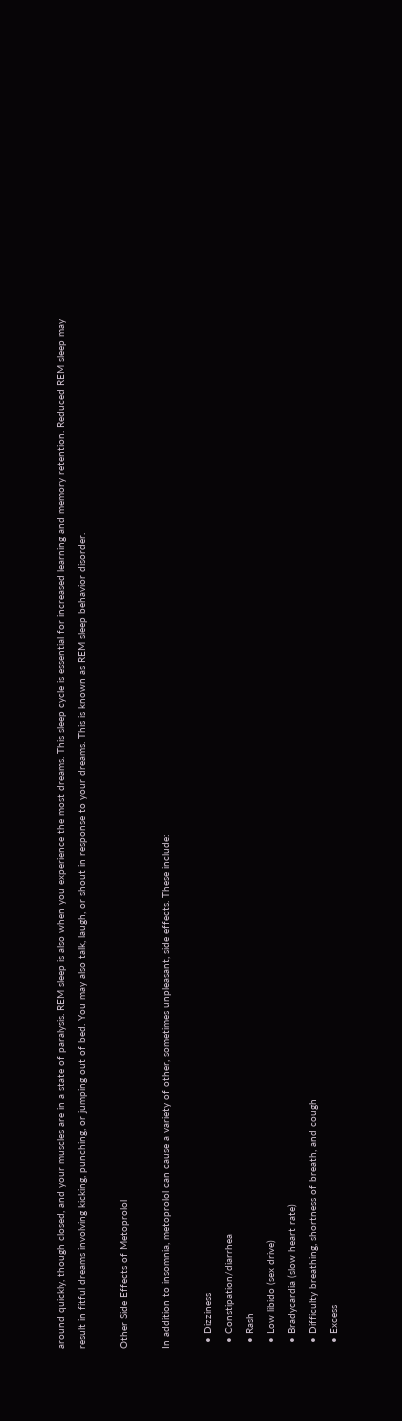around quickly, though closed, and your muscles are in a state of paralysis. REM sleep is also when you experience the most dreams. This sleep cycle is essential for increased learning and memory retention. Reduced REM sleep may result in fitful dreams involving kicking, punching, or jumping out of bed. You may also talk, laugh, or shout in response to your dreams. This is known as REM sleep behavior disorder.

Other Side Effects of Metoprolol

In addition to insomnia, metoprolol can cause a variety of other, sometimes unpleasant, side effects. These include:

  • Dizziness
  • Constipation/diarrhea
  • Rash
  • Low libido (sex drive)
  • Bradycardia (slow heart rate)
  • Difficulty breathing, shortness of breath, and cough
  • Excess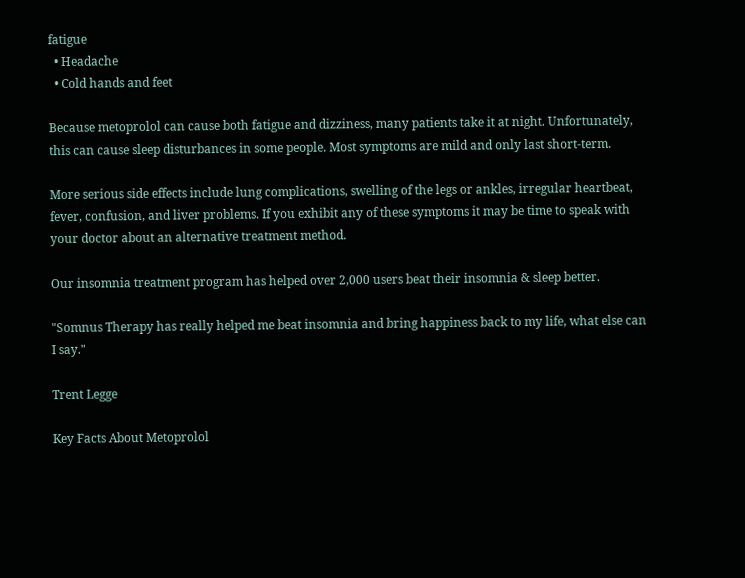fatigue
  • Headache
  • Cold hands and feet

Because metoprolol can cause both fatigue and dizziness, many patients take it at night. Unfortunately, this can cause sleep disturbances in some people. Most symptoms are mild and only last short-term.

More serious side effects include lung complications, swelling of the legs or ankles, irregular heartbeat, fever, confusion, and liver problems. If you exhibit any of these symptoms it may be time to speak with your doctor about an alternative treatment method.

Our insomnia treatment program has helped over 2,000 users beat their insomnia & sleep better.

"Somnus Therapy has really helped me beat insomnia and bring happiness back to my life, what else can I say."

Trent Legge

Key Facts About Metoprolol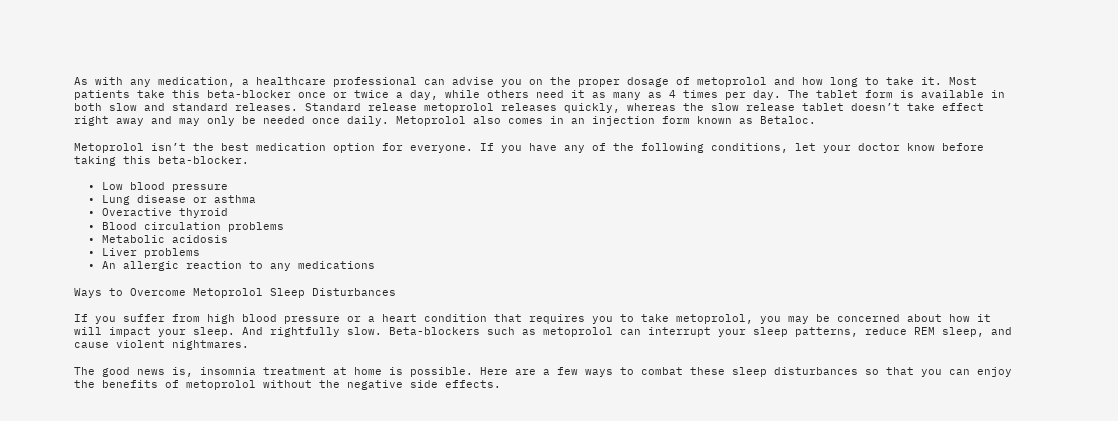As with any medication, a healthcare professional can advise you on the proper dosage of metoprolol and how long to take it. Most patients take this beta-blocker once or twice a day, while others need it as many as 4 times per day. The tablet form is available in both slow and standard releases. Standard release metoprolol releases quickly, whereas the slow release tablet doesn’t take effect right away and may only be needed once daily. Metoprolol also comes in an injection form known as Betaloc.

Metoprolol isn’t the best medication option for everyone. If you have any of the following conditions, let your doctor know before taking this beta-blocker.

  • Low blood pressure
  • Lung disease or asthma
  • Overactive thyroid
  • Blood circulation problems
  • Metabolic acidosis
  • Liver problems
  • An allergic reaction to any medications

Ways to Overcome Metoprolol Sleep Disturbances

If you suffer from high blood pressure or a heart condition that requires you to take metoprolol, you may be concerned about how it will impact your sleep. And rightfully slow. Beta-blockers such as metoprolol can interrupt your sleep patterns, reduce REM sleep, and cause violent nightmares.

The good news is, insomnia treatment at home is possible. Here are a few ways to combat these sleep disturbances so that you can enjoy the benefits of metoprolol without the negative side effects.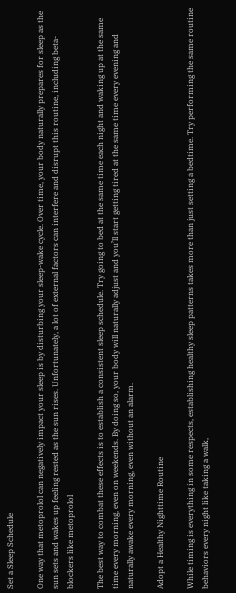Set a Sleep Schedule

One way that metoprolol can negatively impact your sleep is by disturbing your sleep-wake cycle. Over time, your body naturally prepares for sleep as the sun sets and wakes up feeling rested as the sun rises. Unfortunately, a lot of external factors can interfere and disrupt this routine, including beta-blockers like metoprolol

The best way to combat these effects is to establish a consistent sleep schedule. Try going to bed at the same time each night and waking up at the same time every morning, even on weekends. By doing so, your body will naturally adjust and you’ll start getting tired at the same time every evening and naturally awake every morning, even without an alarm.

Adopt a Healthy Nighttime Routine

While timing is everything in some respects, establishing healthy sleep patterns takes more than just setting a bedtime. Try performing the same routine behaviors every night like taking a walk,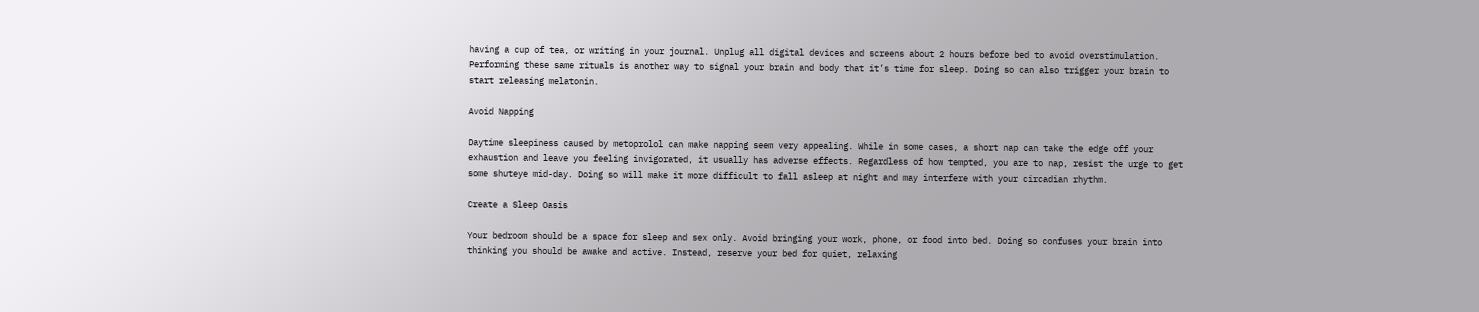having a cup of tea, or writing in your journal. Unplug all digital devices and screens about 2 hours before bed to avoid overstimulation. Performing these same rituals is another way to signal your brain and body that it’s time for sleep. Doing so can also trigger your brain to start releasing melatonin.

Avoid Napping

Daytime sleepiness caused by metoprolol can make napping seem very appealing. While in some cases, a short nap can take the edge off your exhaustion and leave you feeling invigorated, it usually has adverse effects. Regardless of how tempted, you are to nap, resist the urge to get some shuteye mid-day. Doing so will make it more difficult to fall asleep at night and may interfere with your circadian rhythm.

Create a Sleep Oasis

Your bedroom should be a space for sleep and sex only. Avoid bringing your work, phone, or food into bed. Doing so confuses your brain into thinking you should be awake and active. Instead, reserve your bed for quiet, relaxing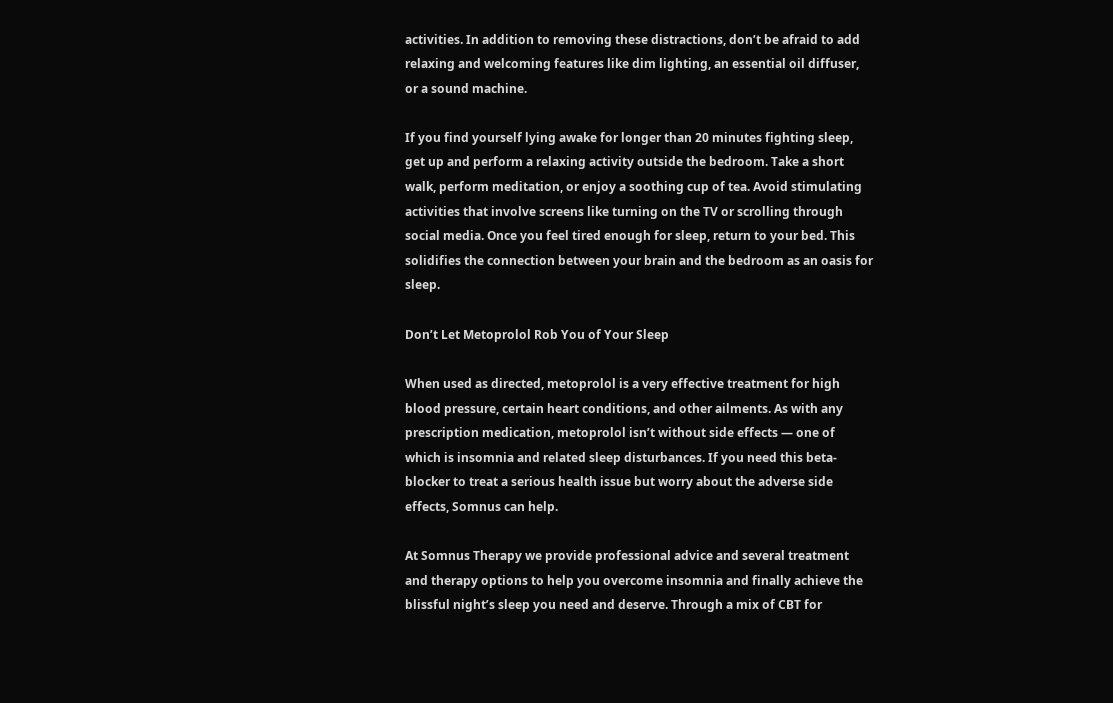activities. In addition to removing these distractions, don’t be afraid to add relaxing and welcoming features like dim lighting, an essential oil diffuser, or a sound machine.

If you find yourself lying awake for longer than 20 minutes fighting sleep, get up and perform a relaxing activity outside the bedroom. Take a short walk, perform meditation, or enjoy a soothing cup of tea. Avoid stimulating activities that involve screens like turning on the TV or scrolling through social media. Once you feel tired enough for sleep, return to your bed. This solidifies the connection between your brain and the bedroom as an oasis for sleep.

Don’t Let Metoprolol Rob You of Your Sleep

When used as directed, metoprolol is a very effective treatment for high blood pressure, certain heart conditions, and other ailments. As with any prescription medication, metoprolol isn’t without side effects — one of which is insomnia and related sleep disturbances. If you need this beta-blocker to treat a serious health issue but worry about the adverse side effects, Somnus can help.

At Somnus Therapy we provide professional advice and several treatment and therapy options to help you overcome insomnia and finally achieve the blissful night’s sleep you need and deserve. Through a mix of CBT for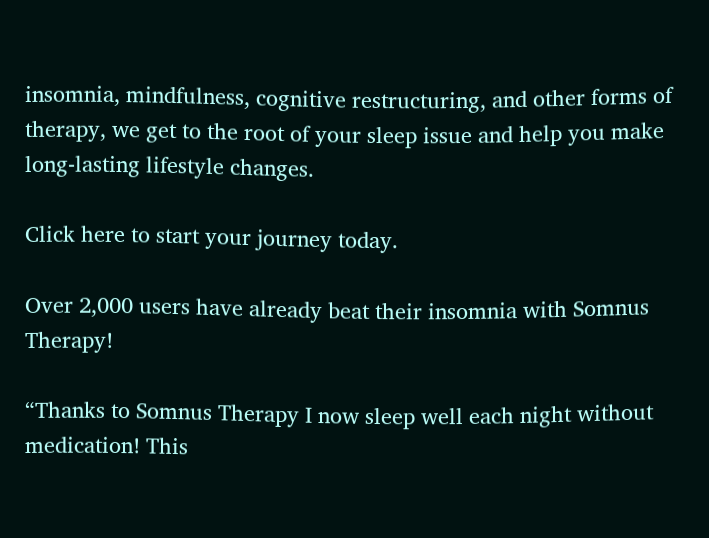insomnia, mindfulness, cognitive restructuring, and other forms of therapy, we get to the root of your sleep issue and help you make long-lasting lifestyle changes.

Click here to start your journey today.

Over 2,000 users have already beat their insomnia with Somnus Therapy!

“Thanks to Somnus Therapy I now sleep well each night without medication! This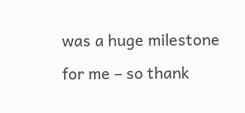was a huge milestone for me – so thank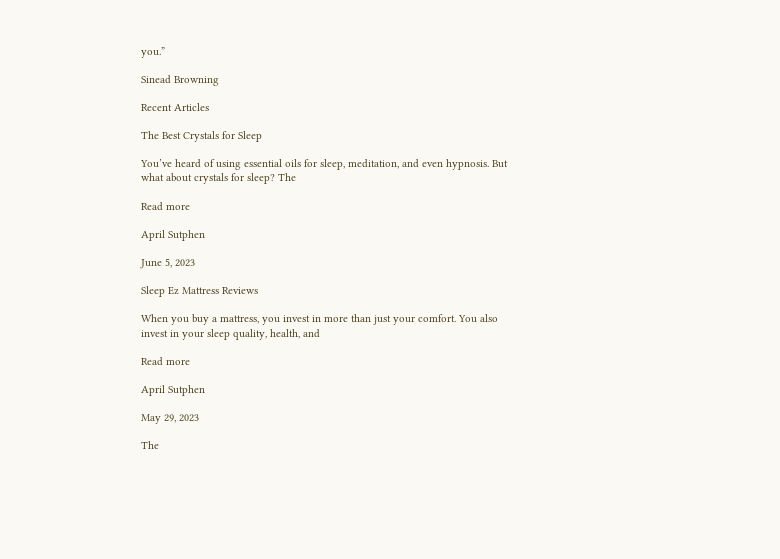you.”

Sinead Browning

Recent Articles

The Best Crystals for Sleep

You’ve heard of using essential oils for sleep, meditation, and even hypnosis. But what about crystals for sleep? The

Read more

April Sutphen

June 5, 2023

Sleep Ez Mattress Reviews

When you buy a mattress, you invest in more than just your comfort. You also invest in your sleep quality, health, and

Read more

April Sutphen

May 29, 2023

The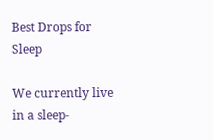Best Drops for Sleep

We currently live in a sleep-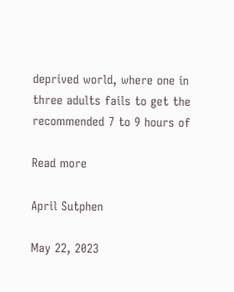deprived world, where one in three adults fails to get the recommended 7 to 9 hours of

Read more

April Sutphen

May 22, 2023